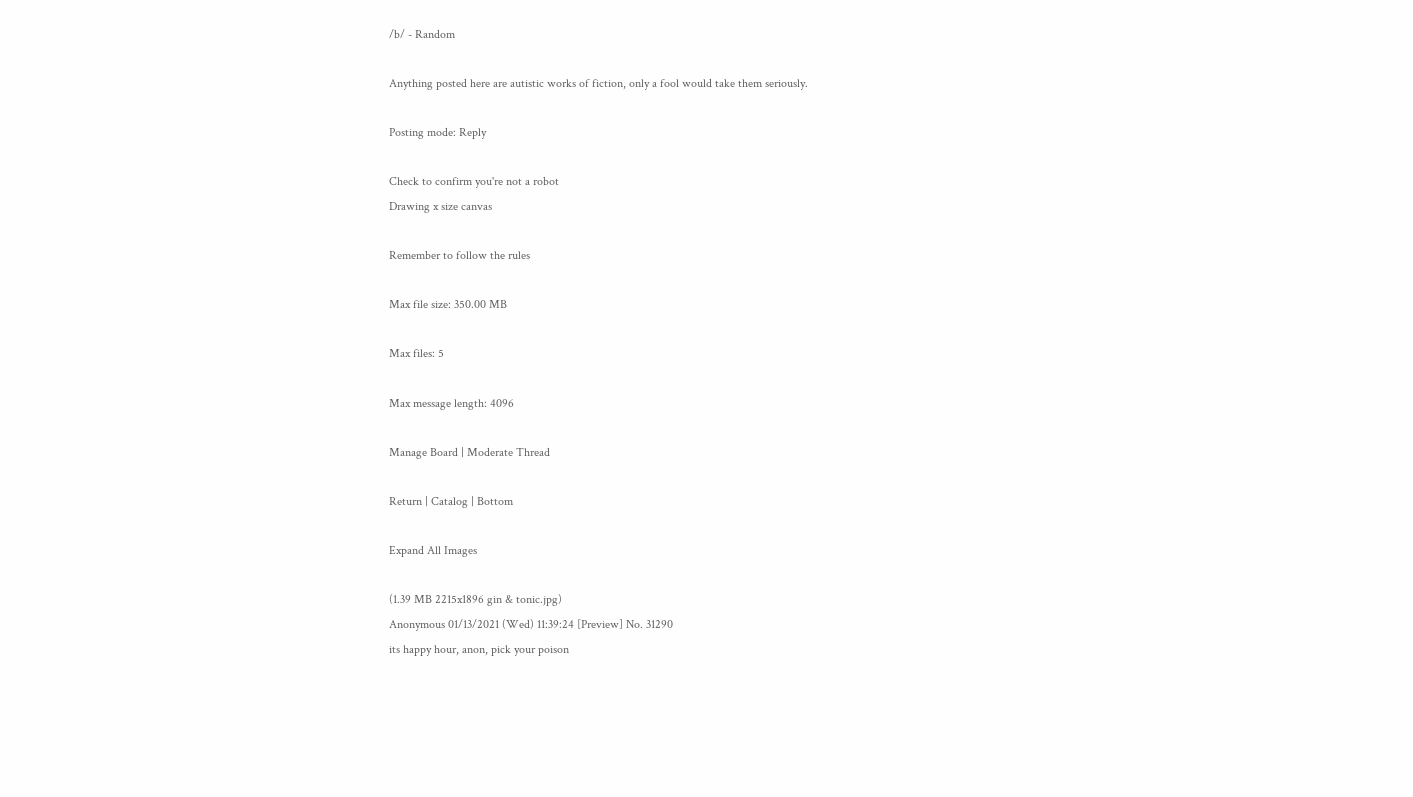/b/ - Random

Anything posted here are autistic works of fiction, only a fool would take them seriously.

Posting mode: Reply

Check to confirm you're not a robot
Drawing x size canvas

Remember to follow the rules

Max file size: 350.00 MB

Max files: 5

Max message length: 4096

Manage Board | Moderate Thread

Return | Catalog | Bottom

Expand All Images

(1.39 MB 2215x1896 gin & tonic.jpg)
Anonymous 01/13/2021 (Wed) 11:39:24 [Preview] No. 31290
its happy hour, anon, pick your poison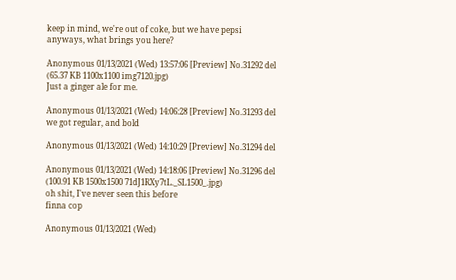keep in mind, we're out of coke, but we have pepsi
anyways, what brings you here?

Anonymous 01/13/2021 (Wed) 13:57:06 [Preview] No.31292 del
(65.37 KB 1100x1100 img7120.jpg)
Just a ginger ale for me.

Anonymous 01/13/2021 (Wed) 14:06:28 [Preview] No.31293 del
we got regular, and bold

Anonymous 01/13/2021 (Wed) 14:10:29 [Preview] No.31294 del

Anonymous 01/13/2021 (Wed) 14:18:06 [Preview] No.31296 del
(100.91 KB 1500x1500 71dJ1RXy7tL._SL1500_.jpg)
oh shit, I've never seen this before
finna cop

Anonymous 01/13/2021 (Wed)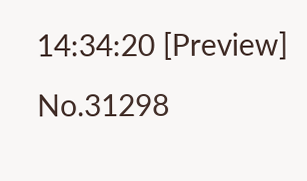14:34:20 [Preview] No.31298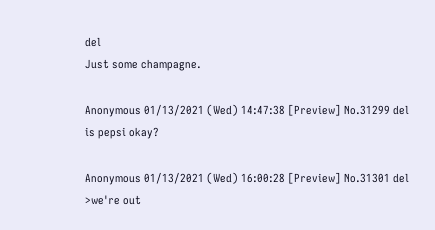del
Just some champagne.

Anonymous 01/13/2021 (Wed) 14:47:38 [Preview] No.31299 del
is pepsi okay?

Anonymous 01/13/2021 (Wed) 16:00:28 [Preview] No.31301 del
>we're out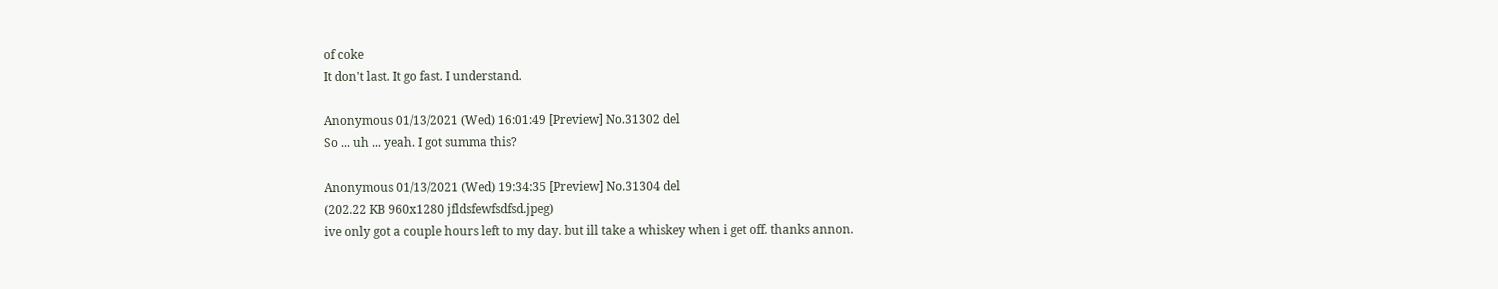of coke
It don't last. It go fast. I understand.

Anonymous 01/13/2021 (Wed) 16:01:49 [Preview] No.31302 del
So ... uh ... yeah. I got summa this?

Anonymous 01/13/2021 (Wed) 19:34:35 [Preview] No.31304 del
(202.22 KB 960x1280 jfldsfewfsdfsd.jpeg)
ive only got a couple hours left to my day. but ill take a whiskey when i get off. thanks annon.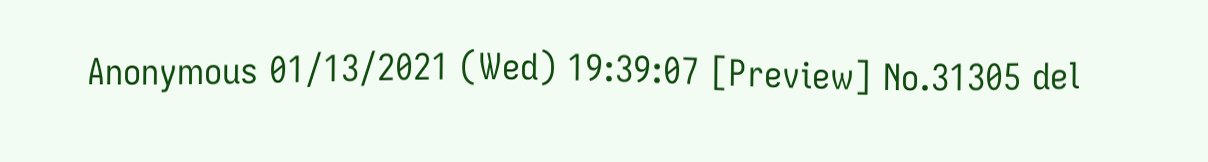Anonymous 01/13/2021 (Wed) 19:39:07 [Preview] No.31305 del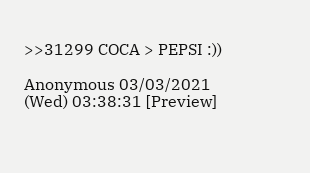>>31299 COCA > PEPSI :))

Anonymous 03/03/2021 (Wed) 03:38:31 [Preview]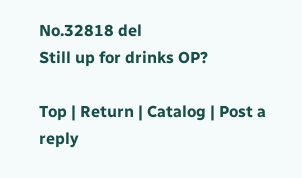No.32818 del
Still up for drinks OP?

Top | Return | Catalog | Post a reply